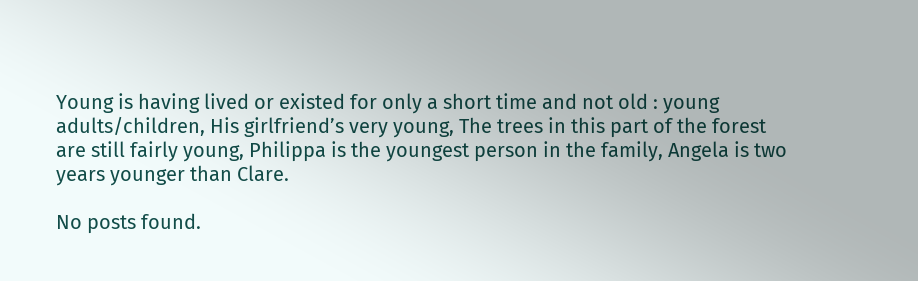Young is having lived or existed for only a short time and not old : young adults/children, His girlfriend’s very young, The trees in this part of the forest are still fairly young, Philippa is the youngest person in the family, Angela is two years younger than Clare.

No posts found.